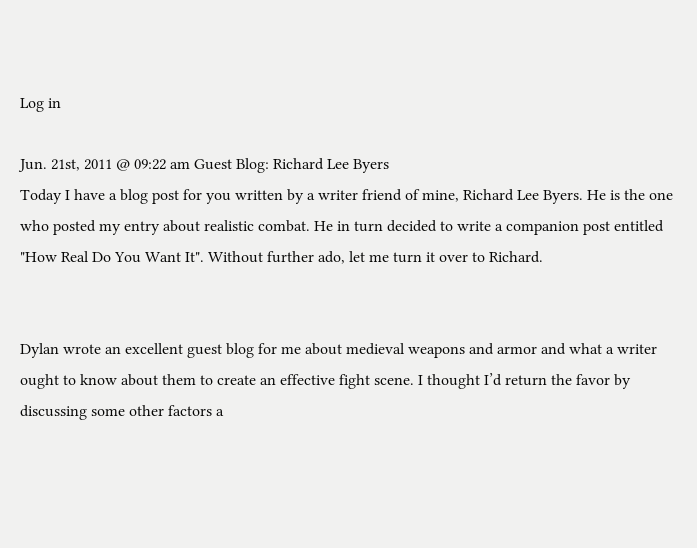Log in

Jun. 21st, 2011 @ 09:22 am Guest Blog: Richard Lee Byers
Today I have a blog post for you written by a writer friend of mine, Richard Lee Byers. He is the one who posted my entry about realistic combat. He in turn decided to write a companion post entitled "How Real Do You Want It". Without further ado, let me turn it over to Richard.


Dylan wrote an excellent guest blog for me about medieval weapons and armor and what a writer ought to know about them to create an effective fight scene. I thought I’d return the favor by discussing some other factors a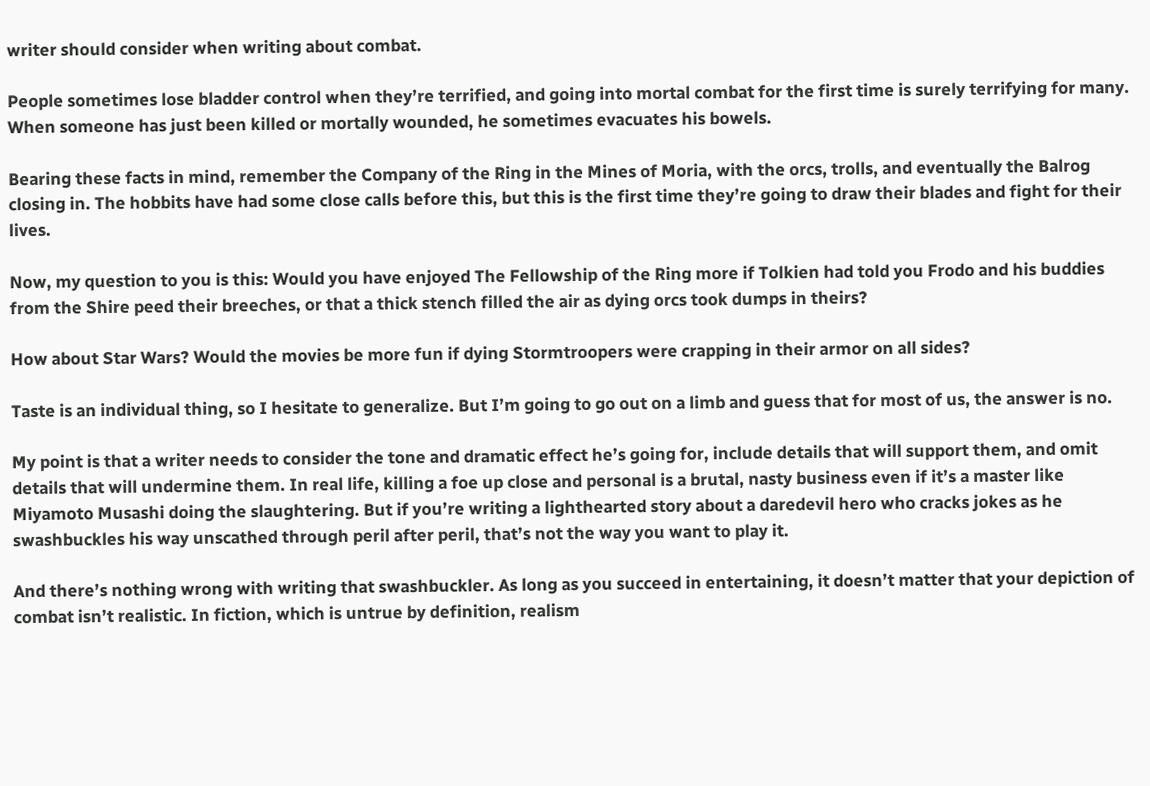writer should consider when writing about combat.

People sometimes lose bladder control when they’re terrified, and going into mortal combat for the first time is surely terrifying for many. When someone has just been killed or mortally wounded, he sometimes evacuates his bowels.

Bearing these facts in mind, remember the Company of the Ring in the Mines of Moria, with the orcs, trolls, and eventually the Balrog closing in. The hobbits have had some close calls before this, but this is the first time they’re going to draw their blades and fight for their lives.

Now, my question to you is this: Would you have enjoyed The Fellowship of the Ring more if Tolkien had told you Frodo and his buddies from the Shire peed their breeches, or that a thick stench filled the air as dying orcs took dumps in theirs?

How about Star Wars? Would the movies be more fun if dying Stormtroopers were crapping in their armor on all sides?

Taste is an individual thing, so I hesitate to generalize. But I’m going to go out on a limb and guess that for most of us, the answer is no.

My point is that a writer needs to consider the tone and dramatic effect he’s going for, include details that will support them, and omit details that will undermine them. In real life, killing a foe up close and personal is a brutal, nasty business even if it’s a master like Miyamoto Musashi doing the slaughtering. But if you’re writing a lighthearted story about a daredevil hero who cracks jokes as he swashbuckles his way unscathed through peril after peril, that’s not the way you want to play it.

And there’s nothing wrong with writing that swashbuckler. As long as you succeed in entertaining, it doesn’t matter that your depiction of combat isn’t realistic. In fiction, which is untrue by definition, realism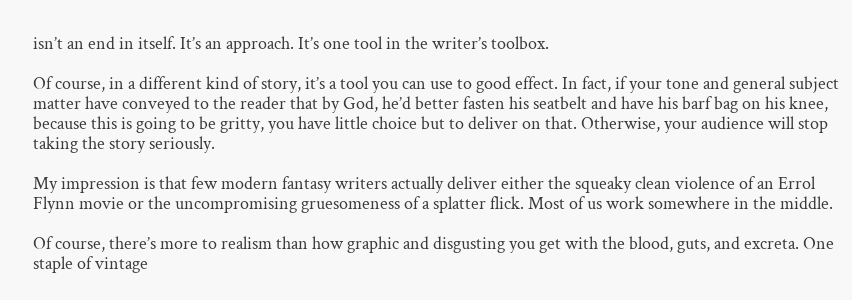isn’t an end in itself. It’s an approach. It’s one tool in the writer’s toolbox.

Of course, in a different kind of story, it’s a tool you can use to good effect. In fact, if your tone and general subject matter have conveyed to the reader that by God, he’d better fasten his seatbelt and have his barf bag on his knee, because this is going to be gritty, you have little choice but to deliver on that. Otherwise, your audience will stop taking the story seriously.

My impression is that few modern fantasy writers actually deliver either the squeaky clean violence of an Errol Flynn movie or the uncompromising gruesomeness of a splatter flick. Most of us work somewhere in the middle.

Of course, there’s more to realism than how graphic and disgusting you get with the blood, guts, and excreta. One staple of vintage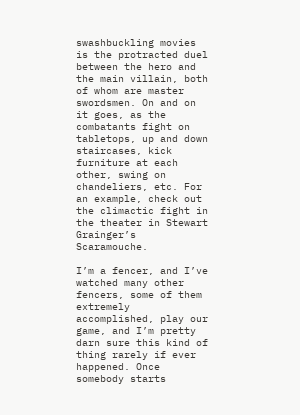swashbuckling movies is the protracted duel between the hero and the main villain, both of whom are master swordsmen. On and on it goes, as the combatants fight on tabletops, up and down staircases, kick furniture at each other, swing on chandeliers, etc. For an example, check out the climactic fight in the theater in Stewart Grainger’s Scaramouche.

I’m a fencer, and I’ve watched many other fencers, some of them extremely accomplished, play our game, and I’m pretty darn sure this kind of thing rarely if ever happened. Once somebody starts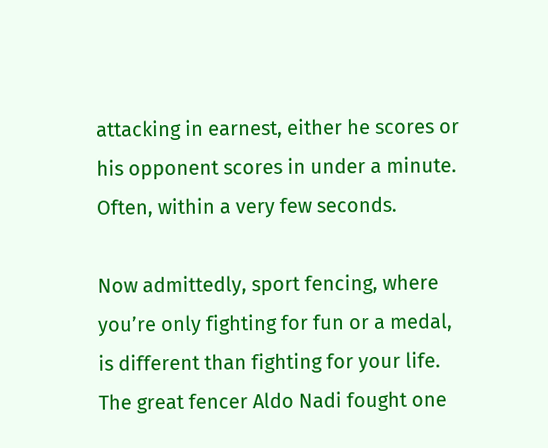attacking in earnest, either he scores or his opponent scores in under a minute. Often, within a very few seconds.

Now admittedly, sport fencing, where you’re only fighting for fun or a medal, is different than fighting for your life. The great fencer Aldo Nadi fought one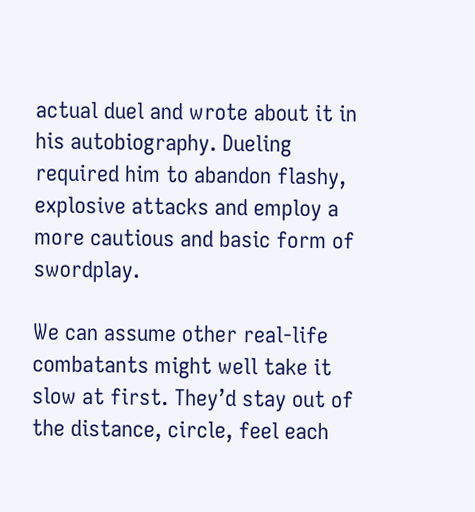actual duel and wrote about it in his autobiography. Dueling required him to abandon flashy, explosive attacks and employ a more cautious and basic form of swordplay.

We can assume other real-life combatants might well take it slow at first. They’d stay out of the distance, circle, feel each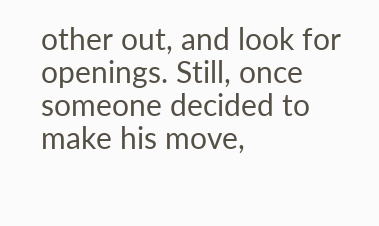other out, and look for openings. Still, once someone decided to make his move,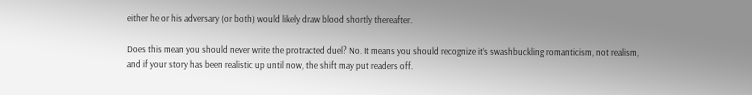either he or his adversary (or both) would likely draw blood shortly thereafter.

Does this mean you should never write the protracted duel? No. It means you should recognize it’s swashbuckling romanticism, not realism, and if your story has been realistic up until now, the shift may put readers off.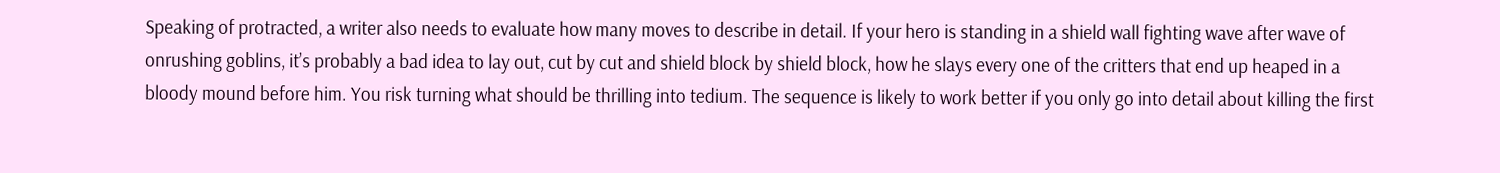Speaking of protracted, a writer also needs to evaluate how many moves to describe in detail. If your hero is standing in a shield wall fighting wave after wave of onrushing goblins, it’s probably a bad idea to lay out, cut by cut and shield block by shield block, how he slays every one of the critters that end up heaped in a bloody mound before him. You risk turning what should be thrilling into tedium. The sequence is likely to work better if you only go into detail about killing the first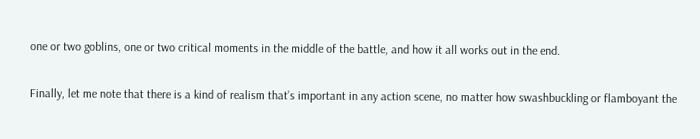one or two goblins, one or two critical moments in the middle of the battle, and how it all works out in the end.

Finally, let me note that there is a kind of realism that’s important in any action scene, no matter how swashbuckling or flamboyant the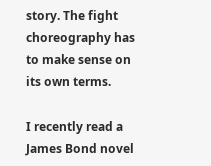story. The fight choreography has to make sense on its own terms.

I recently read a James Bond novel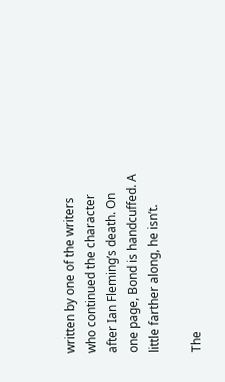written by one of the writers who continued the character after Ian Fleming’s death. On one page, Bond is handcuffed. A little farther along, he isn’t.

The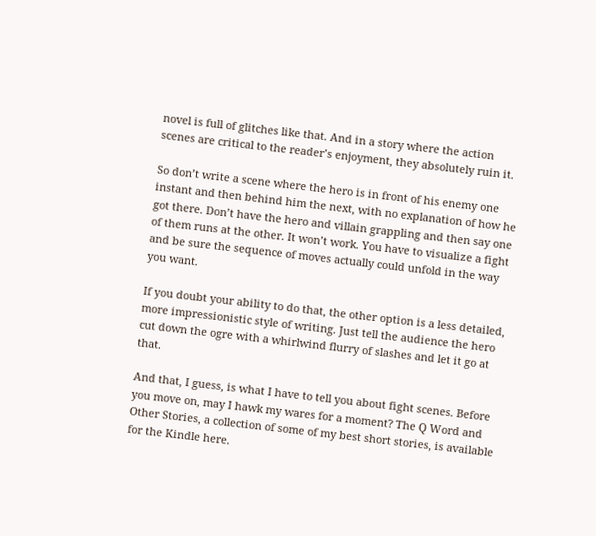novel is full of glitches like that. And in a story where the action scenes are critical to the reader’s enjoyment, they absolutely ruin it.

So don’t write a scene where the hero is in front of his enemy one instant and then behind him the next, with no explanation of how he got there. Don’t have the hero and villain grappling and then say one of them runs at the other. It won’t work. You have to visualize a fight and be sure the sequence of moves actually could unfold in the way you want.

If you doubt your ability to do that, the other option is a less detailed, more impressionistic style of writing. Just tell the audience the hero cut down the ogre with a whirlwind flurry of slashes and let it go at that.

And that, I guess, is what I have to tell you about fight scenes. Before you move on, may I hawk my wares for a moment? The Q Word and Other Stories, a collection of some of my best short stories, is available for the Kindle here.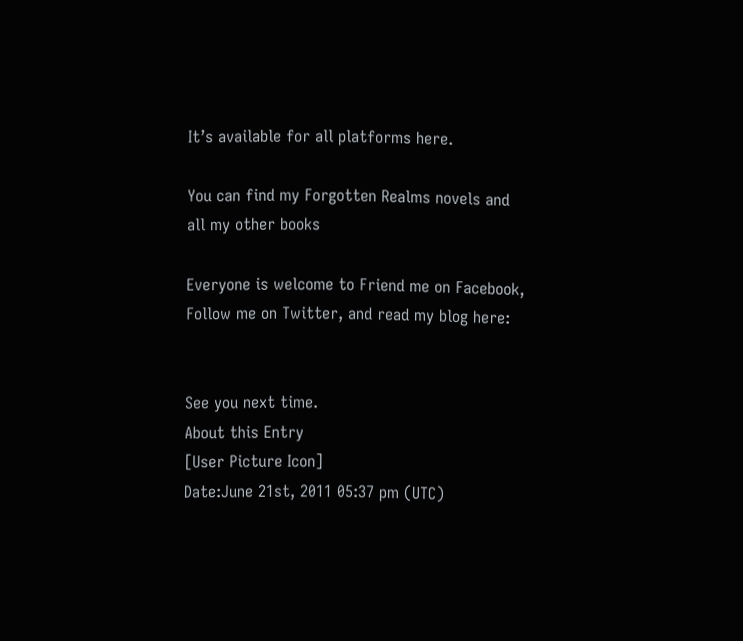It’s available for all platforms here.

You can find my Forgotten Realms novels and all my other books

Everyone is welcome to Friend me on Facebook, Follow me on Twitter, and read my blog here:


See you next time.
About this Entry
[User Picture Icon]
Date:June 21st, 2011 05:37 pm (UTC)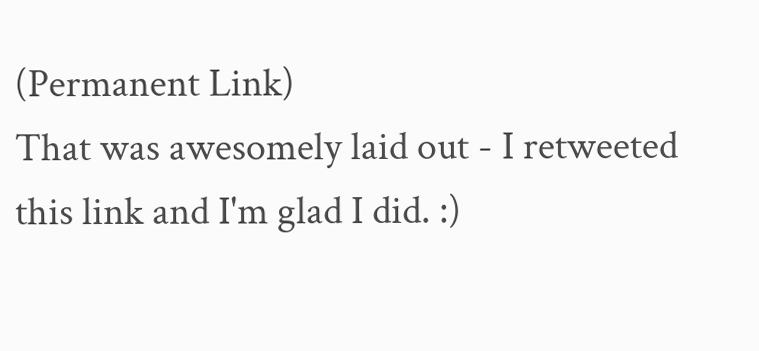(Permanent Link)
That was awesomely laid out - I retweeted this link and I'm glad I did. :)